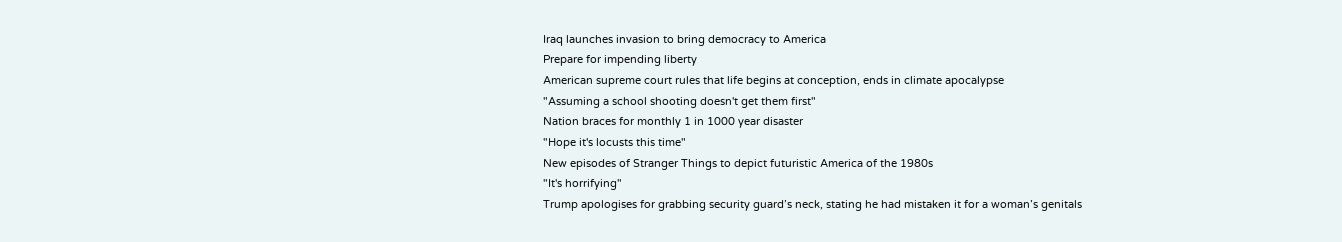Iraq launches invasion to bring democracy to America
Prepare for impending liberty
American supreme court rules that life begins at conception, ends in climate apocalypse
"Assuming a school shooting doesn't get them first"
Nation braces for monthly 1 in 1000 year disaster
"Hope it's locusts this time"
New episodes of Stranger Things to depict futuristic America of the 1980s
"It's horrifying"
Trump apologises for grabbing security guard’s neck, stating he had mistaken it for a woman’s genitals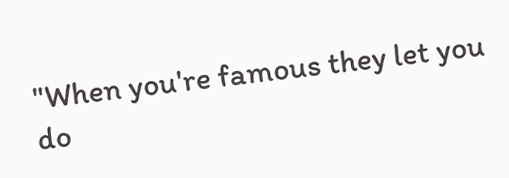"When you're famous they let you do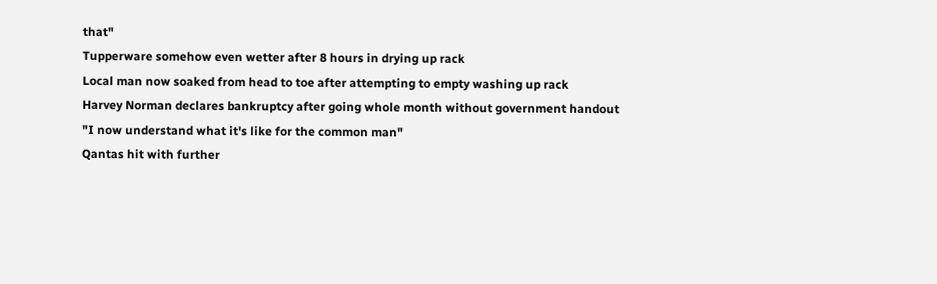that"
Tupperware somehow even wetter after 8 hours in drying up rack
Local man now soaked from head to toe after attempting to empty washing up rack
Harvey Norman declares bankruptcy after going whole month without government handout
"I now understand what it's like for the common man"
Qantas hit with further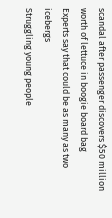scandal after passenger discovers $50 million worth of lettuce in boogie board bag
Experts say that could be as many as two icebergs
Struggling young people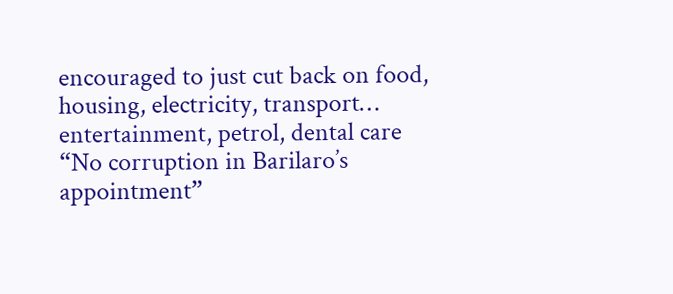encouraged to just cut back on food, housing, electricity, transport…
entertainment, petrol, dental care
“No corruption in Barilaro’s appointment”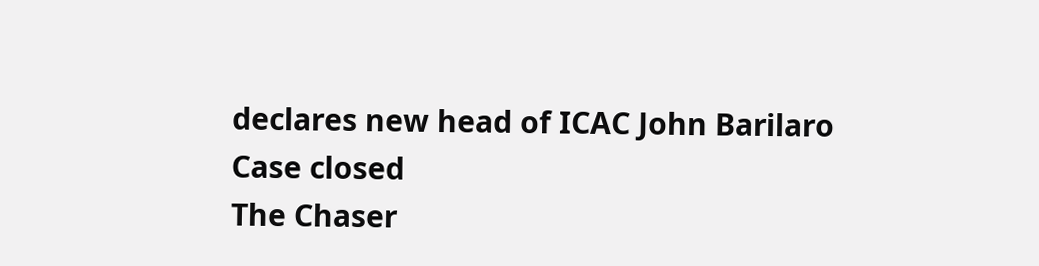declares new head of ICAC John Barilaro
Case closed
The Chaser